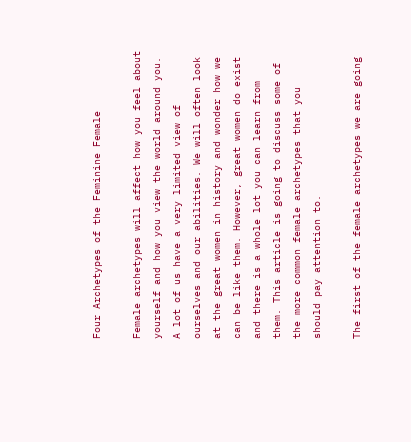Four Archetypes of the Feminine Female

Female archetypes will affect how you feel about yourself and how you view the world around you. A lot of us have a very limited view of ourselves and our abilities. We will often look at the great women in history and wonder how we can be like them. However, great women do exist and there is a whole lot you can learn from them. This article is going to discuss some of the more common female archetypes that you should pay attention to.

The first of the female archetypes we are going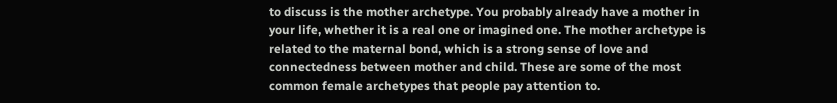to discuss is the mother archetype. You probably already have a mother in your life, whether it is a real one or imagined one. The mother archetype is related to the maternal bond, which is a strong sense of love and connectedness between mother and child. These are some of the most common female archetypes that people pay attention to.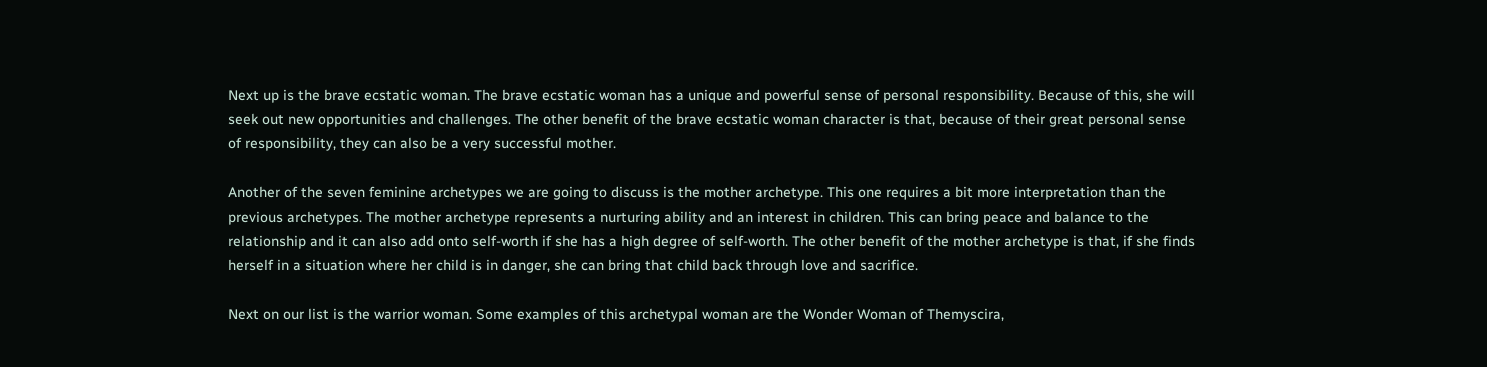Next up is the brave ecstatic woman. The brave ecstatic woman has a unique and powerful sense of personal responsibility. Because of this, she will seek out new opportunities and challenges. The other benefit of the brave ecstatic woman character is that, because of their great personal sense of responsibility, they can also be a very successful mother.

Another of the seven feminine archetypes we are going to discuss is the mother archetype. This one requires a bit more interpretation than the previous archetypes. The mother archetype represents a nurturing ability and an interest in children. This can bring peace and balance to the relationship and it can also add onto self-worth if she has a high degree of self-worth. The other benefit of the mother archetype is that, if she finds herself in a situation where her child is in danger, she can bring that child back through love and sacrifice.

Next on our list is the warrior woman. Some examples of this archetypal woman are the Wonder Woman of Themyscira,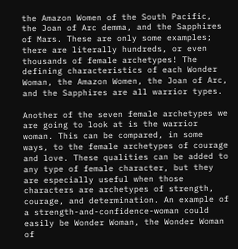the Amazon Women of the South Pacific, the Joan of Arc demma, and the Sapphires of Mars. These are only some examples; there are literally hundreds, or even thousands of female archetypes! The defining characteristics of each Wonder Woman, the Amazon Women, the Joan of Arc, and the Sapphires are all warrior types.

Another of the seven female archetypes we are going to look at is the warrior woman. This can be compared, in some ways, to the female archetypes of courage and love. These qualities can be added to any type of female character, but they are especially useful when those characters are archetypes of strength, courage, and determination. An example of a strength-and-confidence-woman could easily be Wonder Woman, the Wonder Woman of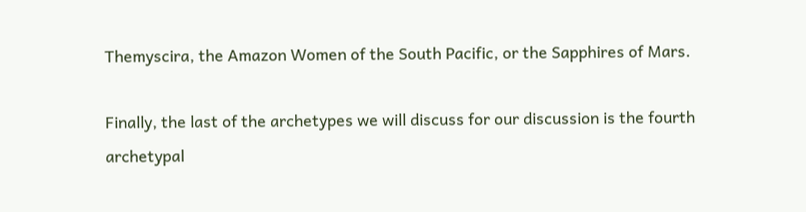Themyscira, the Amazon Women of the South Pacific, or the Sapphires of Mars.

Finally, the last of the archetypes we will discuss for our discussion is the fourth archetypal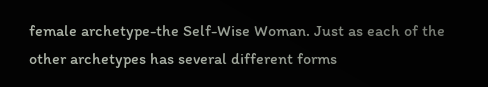female archetype-the Self-Wise Woman. Just as each of the other archetypes has several different forms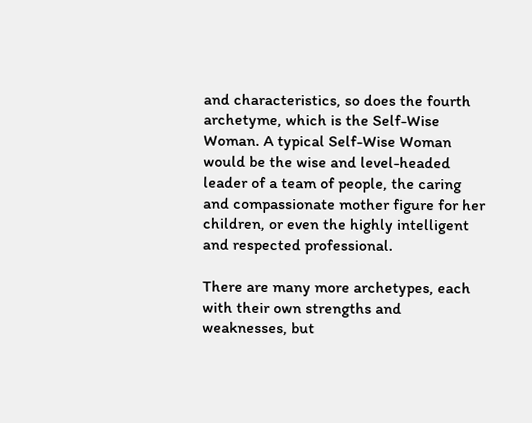and characteristics, so does the fourth archetyme, which is the Self-Wise Woman. A typical Self-Wise Woman would be the wise and level-headed leader of a team of people, the caring and compassionate mother figure for her children, or even the highly intelligent and respected professional.

There are many more archetypes, each with their own strengths and weaknesses, but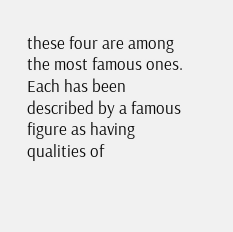these four are among the most famous ones. Each has been described by a famous figure as having qualities of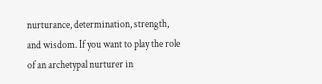nurturance, determination, strength, and wisdom. If you want to play the role of an archetypal nurturer in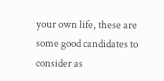your own life, these are some good candidates to consider as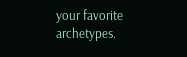your favorite archetypes.